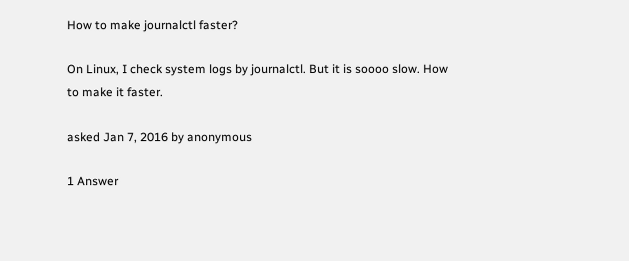How to make journalctl faster?

On Linux, I check system logs by journalctl. But it is soooo slow. How to make it faster.

asked Jan 7, 2016 by anonymous

1 Answer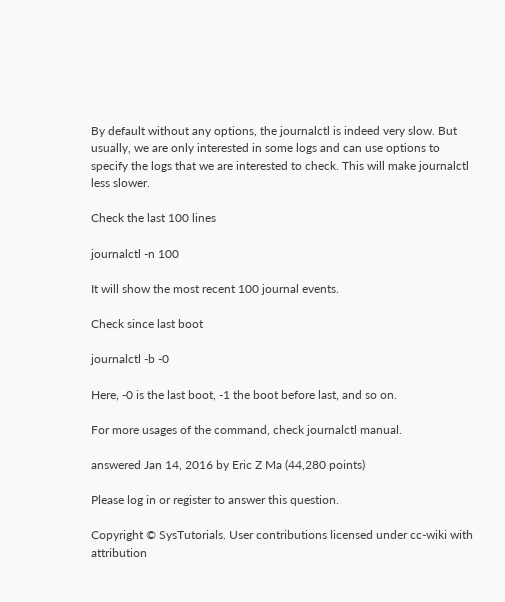By default without any options, the journalctl is indeed very slow. But usually, we are only interested in some logs and can use options to specify the logs that we are interested to check. This will make journalctl less slower.

Check the last 100 lines

journalctl -n 100

It will show the most recent 100 journal events.

Check since last boot

journalctl -b -0

Here, -0 is the last boot, -1 the boot before last, and so on.

For more usages of the command, check journalctl manual.

answered Jan 14, 2016 by Eric Z Ma (44,280 points)

Please log in or register to answer this question.

Copyright © SysTutorials. User contributions licensed under cc-wiki with attribution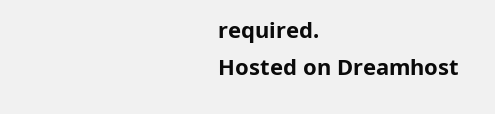required.
Hosted on Dreamhost